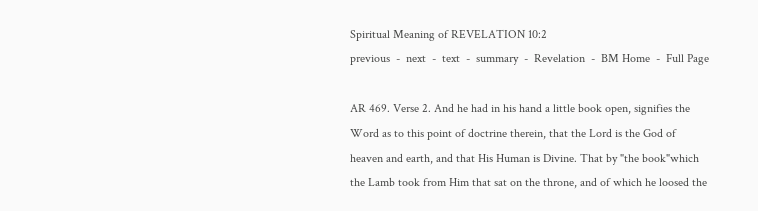Spiritual Meaning of REVELATION 10:2
previous  -  next  -  text  -  summary  -  Revelation  -  BM Home  -  Full Page

AR 469. Verse 2. And he had in his hand a little book open, signifies the Word as to this point of doctrine therein, that the Lord is the God of heaven and earth, and that His Human is Divine. That by "the book"which the Lamb took from Him that sat on the throne, and of which he loosed the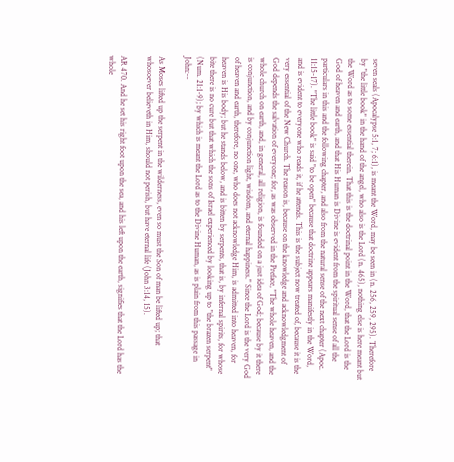seven seals (Apocalypse 5:1, 7; 6:1), is meant the Word, may be seen in (n. 256, 259, 295). Therefore by "the little book" in the hand of the angel, who also is the Lord (n. 465), nothing else is here meant but the Word as to some essential therein. That this is the doctrinal point in the Word, that the Lord is the God of heaven and earth, and that His Human is Divine is evident from the spiritual sense of all the particulars in this and the following chapter, and also from the natural sense of the next chapter (Apoc. 11:15-17). "The little book" is said "to be open" because that doctrine appears manifestly in the Word, and is evident to everyone who reads it, if he attends. This is the subject now treated of, because it is the very essential of the New Church. The reason is, because on the knowledge and acknowledgment of God depends the salvation of everyone; for, as was observed in the Preface, "The whole heaven, and the whole church on earth, and, in general, all religion, is founded on a just idea of God; because by it there is conjunction, and by conjunction light, wisdom, and eternal happiness." Since the Lord is the very God of heaven and earth, therefore, no one, who does not acknowledge Him, is admitted into heaven, for heaven is His body; but he stands below, and is bitten by serpents, that is, by infernal spirits, for whose bite there is no cure but that which the sons of Israel experienced by looking up to "the brazen serpent" (Num. 21:1-9); by which is meant the Lord as to the Divine Human, as is plain from this passage in John:--

As Moses lifted up the serpent in the wilderness, even so must the Son of man be lifted up; that whosoever believeth in Him, should not perish, but have eternal life (John 3:14, 15).

AR 470. And he set his right foot upon the sea, and his left upon the earth, signifies that the Lord has the whole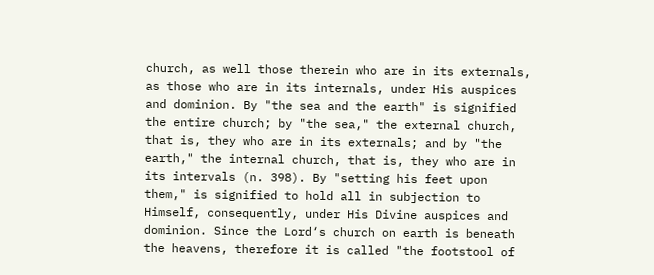church, as well those therein who are in its externals, as those who are in its internals, under His auspices and dominion. By "the sea and the earth" is signified the entire church; by "the sea," the external church, that is, they who are in its externals; and by "the earth," the internal church, that is, they who are in its intervals (n. 398). By "setting his feet upon them," is signified to hold all in subjection to Himself, consequently, under His Divine auspices and dominion. Since the Lord‘s church on earth is beneath the heavens, therefore it is called "the footstool of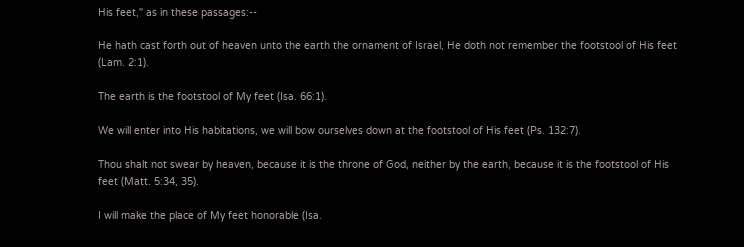His feet," as in these passages:--

He hath cast forth out of heaven unto the earth the ornament of Israel, He doth not remember the footstool of His feet (Lam. 2:1).

The earth is the footstool of My feet (Isa. 66:1).

We will enter into His habitations, we will bow ourselves down at the footstool of His feet (Ps. 132:7).

Thou shalt not swear by heaven, because it is the throne of God, neither by the earth, because it is the footstool of His feet (Matt. 5:34, 35).

I will make the place of My feet honorable (Isa.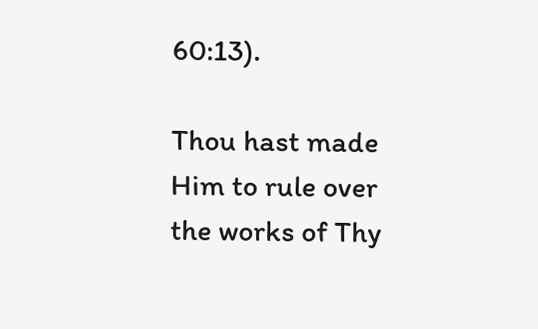60:13).

Thou hast made Him to rule over the works of Thy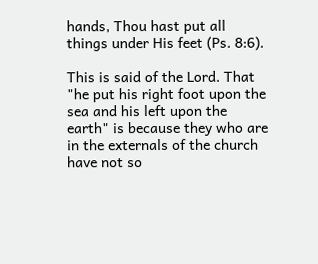hands, Thou hast put all things under His feet (Ps. 8:6).

This is said of the Lord. That "he put his right foot upon the sea and his left upon the earth" is because they who are in the externals of the church have not so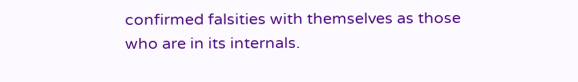confirmed falsities with themselves as those who are in its internals.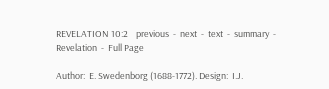REVELATION 10:2    previous  -  next  -  text  -  summary  -  Revelation  -  Full Page

Author:  E. Swedenborg (1688-1772). Design:  I.J.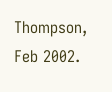Thompson, Feb 2002.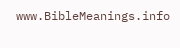www.BibleMeanings.info